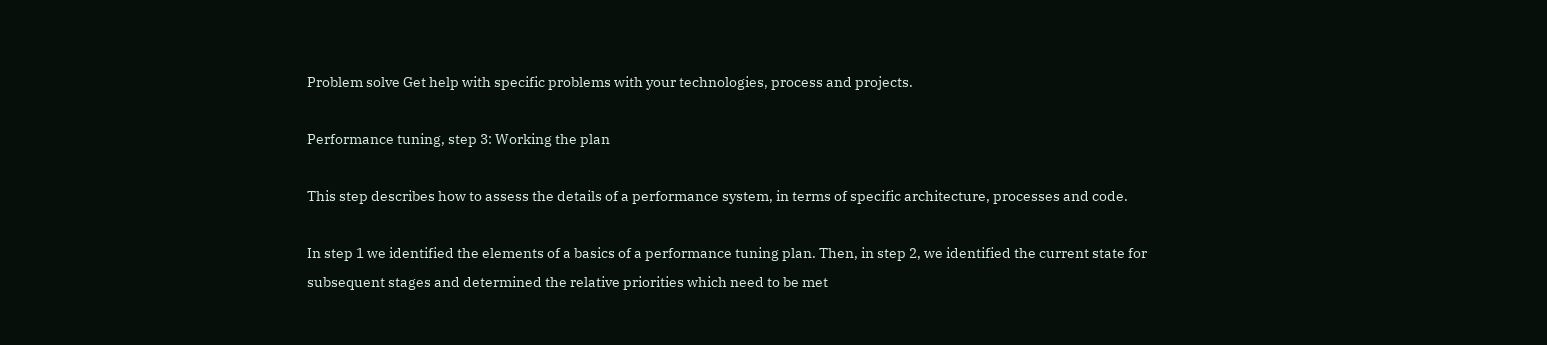Problem solve Get help with specific problems with your technologies, process and projects.

Performance tuning, step 3: Working the plan

This step describes how to assess the details of a performance system, in terms of specific architecture, processes and code.

In step 1 we identified the elements of a basics of a performance tuning plan. Then, in step 2, we identified the current state for subsequent stages and determined the relative priorities which need to be met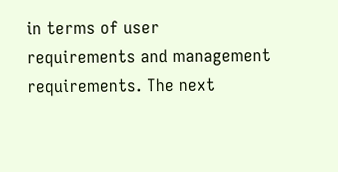in terms of user requirements and management requirements. The next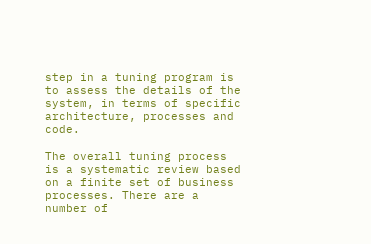step in a tuning program is to assess the details of the system, in terms of specific architecture, processes and code.

The overall tuning process is a systematic review based on a finite set of business processes. There are a number of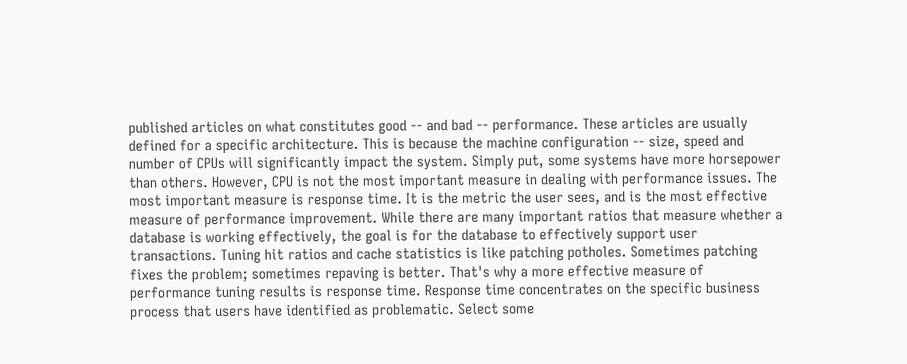published articles on what constitutes good -- and bad -- performance. These articles are usually defined for a specific architecture. This is because the machine configuration -- size, speed and number of CPUs will significantly impact the system. Simply put, some systems have more horsepower than others. However, CPU is not the most important measure in dealing with performance issues. The most important measure is response time. It is the metric the user sees, and is the most effective measure of performance improvement. While there are many important ratios that measure whether a database is working effectively, the goal is for the database to effectively support user transactions. Tuning hit ratios and cache statistics is like patching potholes. Sometimes patching fixes the problem; sometimes repaving is better. That's why a more effective measure of performance tuning results is response time. Response time concentrates on the specific business process that users have identified as problematic. Select some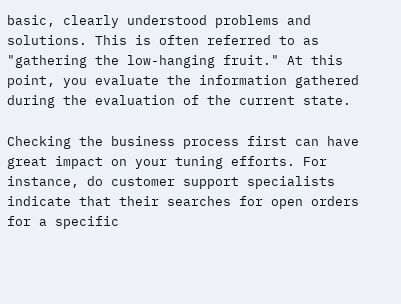basic, clearly understood problems and solutions. This is often referred to as "gathering the low-hanging fruit." At this point, you evaluate the information gathered during the evaluation of the current state.

Checking the business process first can have great impact on your tuning efforts. For instance, do customer support specialists indicate that their searches for open orders for a specific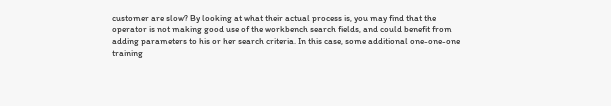customer are slow? By looking at what their actual process is, you may find that the operator is not making good use of the workbench search fields, and could benefit from adding parameters to his or her search criteria. In this case, some additional one-one-one training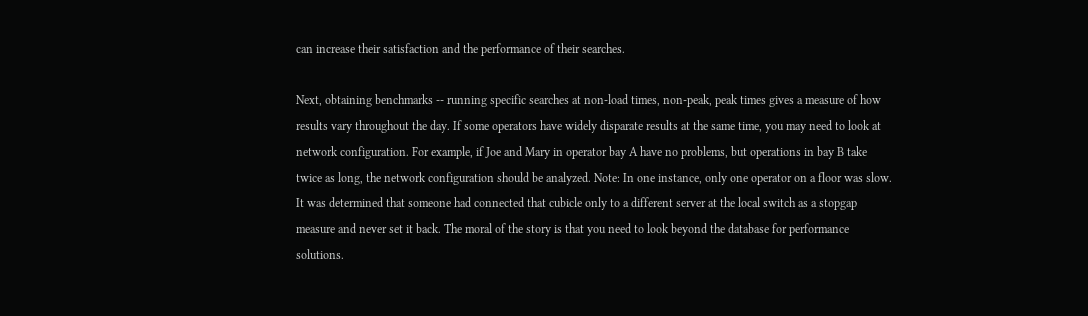can increase their satisfaction and the performance of their searches.

Next, obtaining benchmarks -- running specific searches at non-load times, non-peak, peak times gives a measure of how results vary throughout the day. If some operators have widely disparate results at the same time, you may need to look at network configuration. For example, if Joe and Mary in operator bay A have no problems, but operations in bay B take twice as long, the network configuration should be analyzed. Note: In one instance, only one operator on a floor was slow. It was determined that someone had connected that cubicle only to a different server at the local switch as a stopgap measure and never set it back. The moral of the story is that you need to look beyond the database for performance solutions.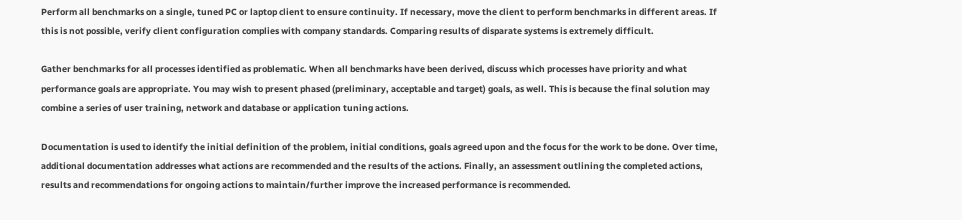Perform all benchmarks on a single, tuned PC or laptop client to ensure continuity. If necessary, move the client to perform benchmarks in different areas. If this is not possible, verify client configuration complies with company standards. Comparing results of disparate systems is extremely difficult.

Gather benchmarks for all processes identified as problematic. When all benchmarks have been derived, discuss which processes have priority and what performance goals are appropriate. You may wish to present phased (preliminary, acceptable and target) goals, as well. This is because the final solution may combine a series of user training, network and database or application tuning actions.

Documentation is used to identify the initial definition of the problem, initial conditions, goals agreed upon and the focus for the work to be done. Over time, additional documentation addresses what actions are recommended and the results of the actions. Finally, an assessment outlining the completed actions, results and recommendations for ongoing actions to maintain/further improve the increased performance is recommended.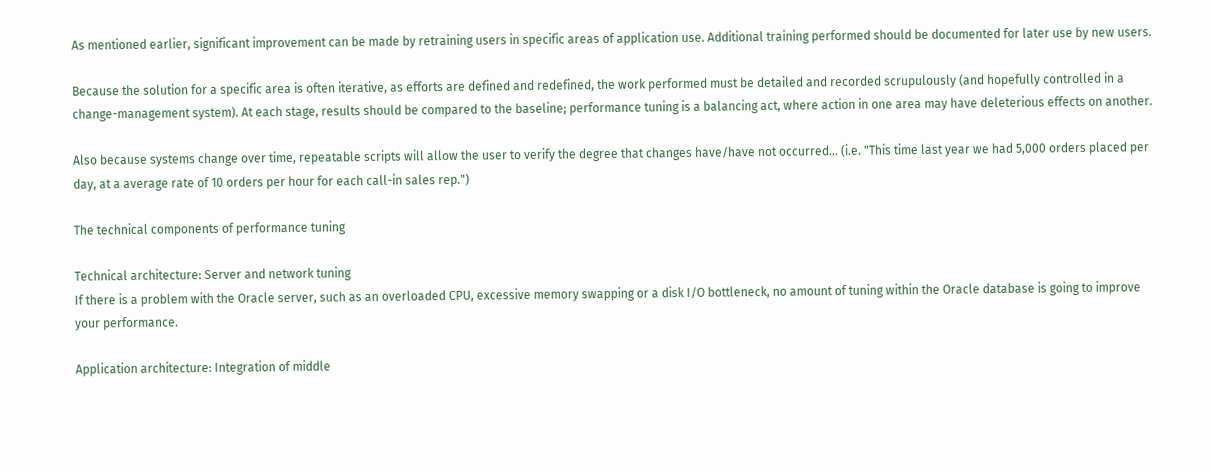As mentioned earlier, significant improvement can be made by retraining users in specific areas of application use. Additional training performed should be documented for later use by new users.

Because the solution for a specific area is often iterative, as efforts are defined and redefined, the work performed must be detailed and recorded scrupulously (and hopefully controlled in a change-management system). At each stage, results should be compared to the baseline; performance tuning is a balancing act, where action in one area may have deleterious effects on another.

Also because systems change over time, repeatable scripts will allow the user to verify the degree that changes have/have not occurred... (i.e. "This time last year we had 5,000 orders placed per day, at a average rate of 10 orders per hour for each call-in sales rep.")

The technical components of performance tuning

Technical architecture: Server and network tuning
If there is a problem with the Oracle server, such as an overloaded CPU, excessive memory swapping or a disk I/O bottleneck, no amount of tuning within the Oracle database is going to improve your performance.

Application architecture: Integration of middle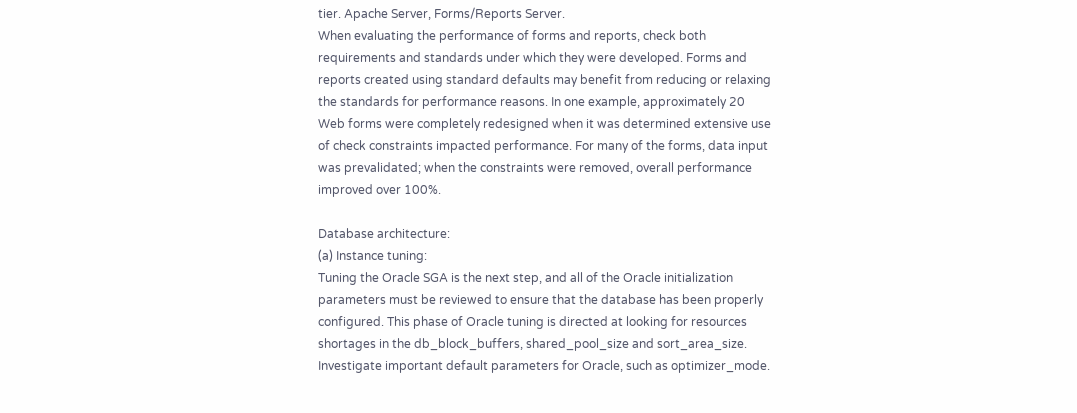tier. Apache Server, Forms/Reports Server.
When evaluating the performance of forms and reports, check both requirements and standards under which they were developed. Forms and reports created using standard defaults may benefit from reducing or relaxing the standards for performance reasons. In one example, approximately 20 Web forms were completely redesigned when it was determined extensive use of check constraints impacted performance. For many of the forms, data input was prevalidated; when the constraints were removed, overall performance improved over 100%.

Database architecture:
(a) Instance tuning:
Tuning the Oracle SGA is the next step, and all of the Oracle initialization parameters must be reviewed to ensure that the database has been properly configured. This phase of Oracle tuning is directed at looking for resources shortages in the db_block_buffers, shared_pool_size and sort_area_size. Investigate important default parameters for Oracle, such as optimizer_mode.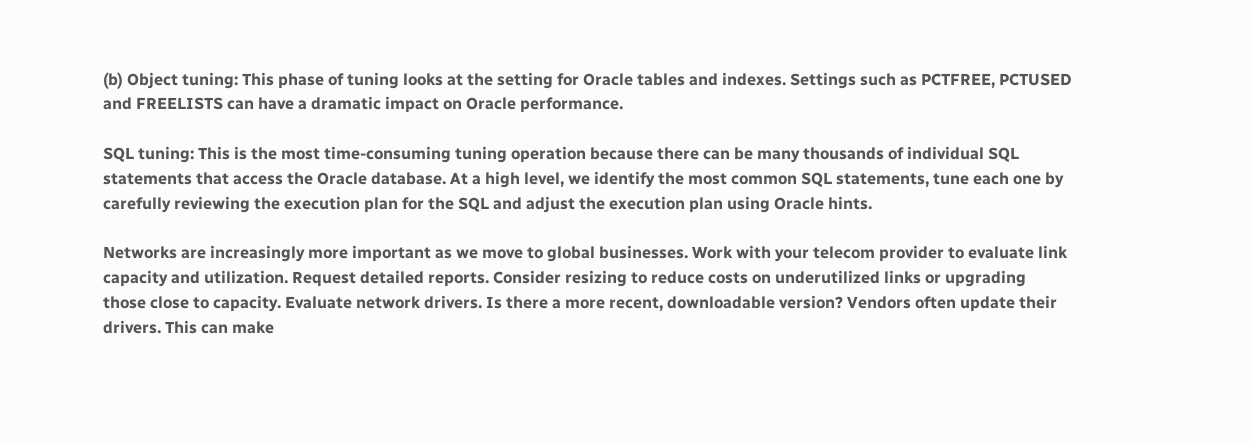(b) Object tuning: This phase of tuning looks at the setting for Oracle tables and indexes. Settings such as PCTFREE, PCTUSED and FREELISTS can have a dramatic impact on Oracle performance.

SQL tuning: This is the most time-consuming tuning operation because there can be many thousands of individual SQL statements that access the Oracle database. At a high level, we identify the most common SQL statements, tune each one by carefully reviewing the execution plan for the SQL and adjust the execution plan using Oracle hints.

Networks are increasingly more important as we move to global businesses. Work with your telecom provider to evaluate link capacity and utilization. Request detailed reports. Consider resizing to reduce costs on underutilized links or upgrading those close to capacity. Evaluate network drivers. Is there a more recent, downloadable version? Vendors often update their drivers. This can make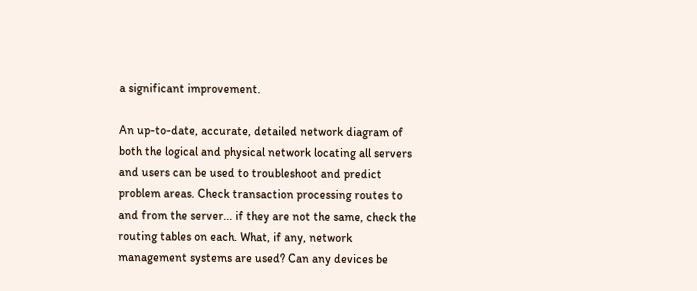a significant improvement.

An up-to-date, accurate, detailed network diagram of both the logical and physical network locating all servers and users can be used to troubleshoot and predict problem areas. Check transaction processing routes to and from the server... if they are not the same, check the routing tables on each. What, if any, network management systems are used? Can any devices be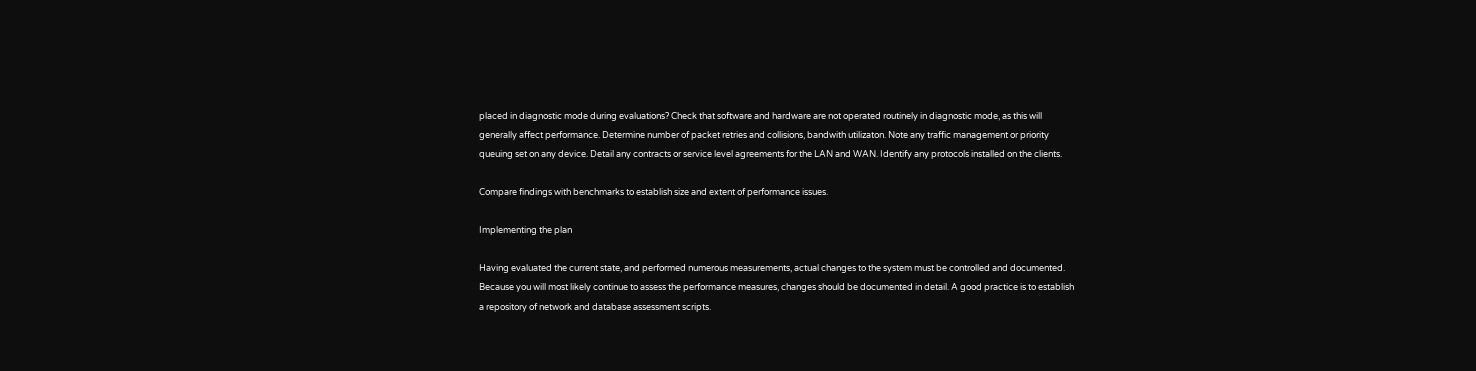placed in diagnostic mode during evaluations? Check that software and hardware are not operated routinely in diagnostic mode, as this will generally affect performance. Determine number of packet retries and collisions, bandwith utilizaton. Note any traffic management or priority queuing set on any device. Detail any contracts or service level agreements for the LAN and WAN. Identify any protocols installed on the clients.

Compare findings with benchmarks to establish size and extent of performance issues.

Implementing the plan

Having evaluated the current state, and performed numerous measurements, actual changes to the system must be controlled and documented. Because you will most likely continue to assess the performance measures, changes should be documented in detail. A good practice is to establish a repository of network and database assessment scripts.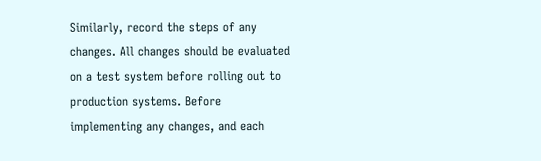Similarly, record the steps of any changes. All changes should be evaluated on a test system before rolling out to production systems. Before implementing any changes, and each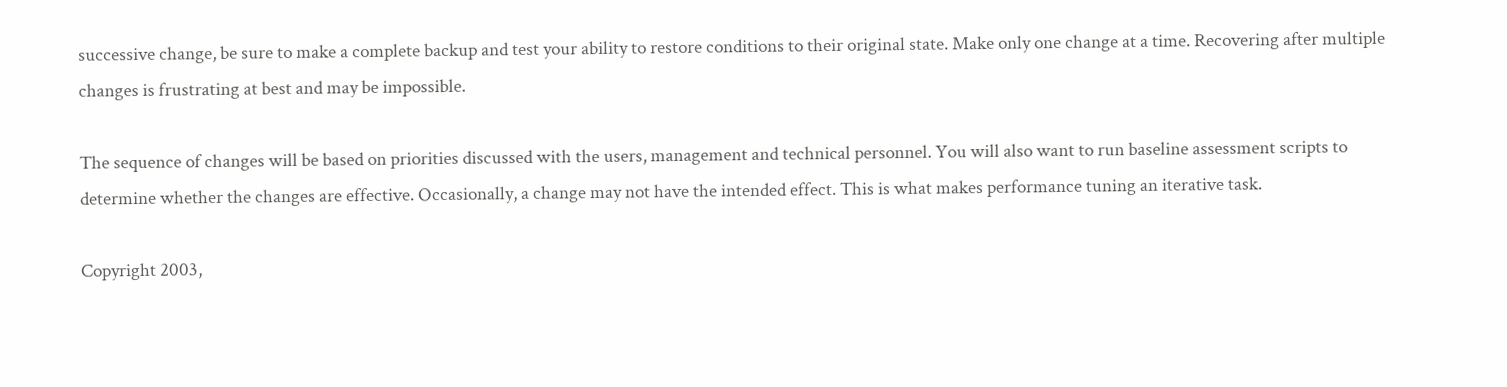successive change, be sure to make a complete backup and test your ability to restore conditions to their original state. Make only one change at a time. Recovering after multiple changes is frustrating at best and may be impossible.

The sequence of changes will be based on priorities discussed with the users, management and technical personnel. You will also want to run baseline assessment scripts to determine whether the changes are effective. Occasionally, a change may not have the intended effect. This is what makes performance tuning an iterative task.

Copyright 2003,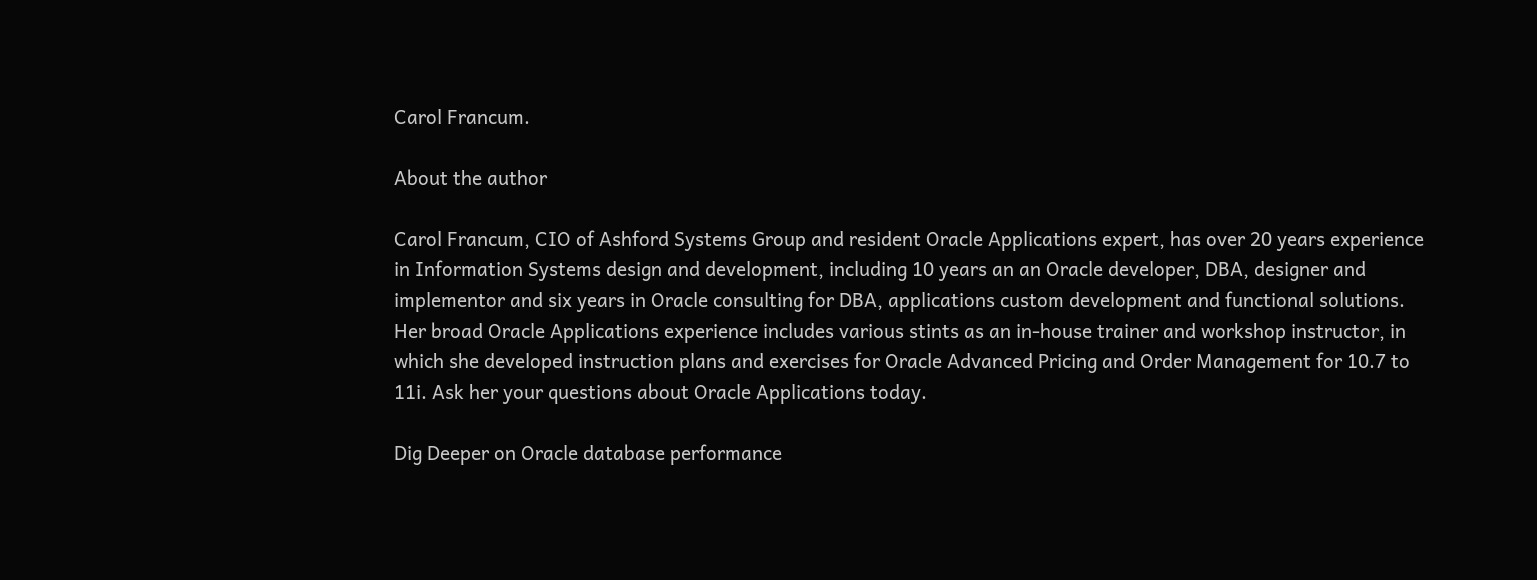Carol Francum.

About the author

Carol Francum, CIO of Ashford Systems Group and resident Oracle Applications expert, has over 20 years experience in Information Systems design and development, including 10 years an an Oracle developer, DBA, designer and implementor and six years in Oracle consulting for DBA, applications custom development and functional solutions. Her broad Oracle Applications experience includes various stints as an in-house trainer and workshop instructor, in which she developed instruction plans and exercises for Oracle Advanced Pricing and Order Management for 10.7 to 11i. Ask her your questions about Oracle Applications today.

Dig Deeper on Oracle database performance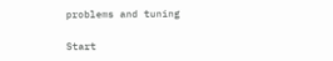problems and tuning

Start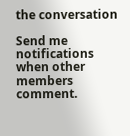the conversation

Send me notifications when other members comment.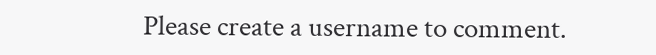Please create a username to comment.